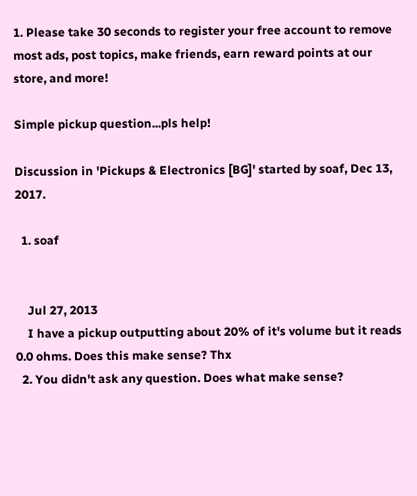1. Please take 30 seconds to register your free account to remove most ads, post topics, make friends, earn reward points at our store, and more!

Simple pickup question...pls help!

Discussion in 'Pickups & Electronics [BG]' started by soaf, Dec 13, 2017.

  1. soaf


    Jul 27, 2013
    I have a pickup outputting about 20% of it's volume but it reads 0.0 ohms. Does this make sense? Thx
  2. You didn't ask any question. Does what make sense?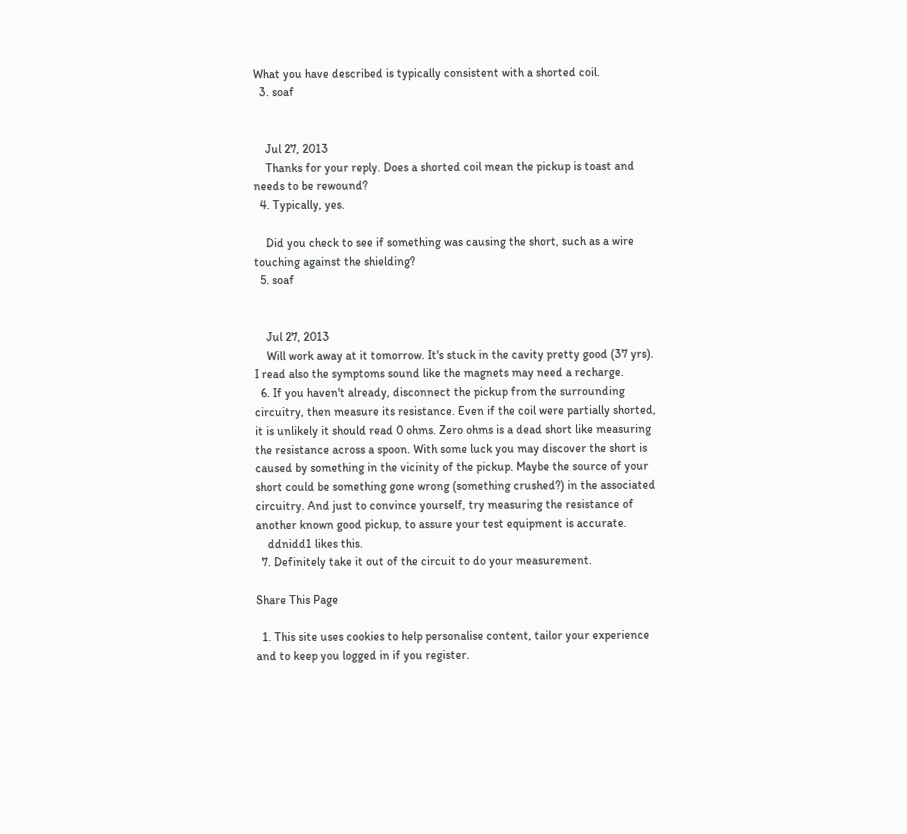What you have described is typically consistent with a shorted coil.
  3. soaf


    Jul 27, 2013
    Thanks for your reply. Does a shorted coil mean the pickup is toast and needs to be rewound?
  4. Typically, yes.

    Did you check to see if something was causing the short, such as a wire touching against the shielding?
  5. soaf


    Jul 27, 2013
    Will work away at it tomorrow. It's stuck in the cavity pretty good (37 yrs). I read also the symptoms sound like the magnets may need a recharge.
  6. If you haven't already, disconnect the pickup from the surrounding circuitry, then measure its resistance. Even if the coil were partially shorted, it is unlikely it should read 0 ohms. Zero ohms is a dead short like measuring the resistance across a spoon. With some luck you may discover the short is caused by something in the vicinity of the pickup. Maybe the source of your short could be something gone wrong (something crushed?) in the associated circuitry. And just to convince yourself, try measuring the resistance of another known good pickup, to assure your test equipment is accurate.
    ddnidd1 likes this.
  7. Definitely take it out of the circuit to do your measurement.

Share This Page

  1. This site uses cookies to help personalise content, tailor your experience and to keep you logged in if you register.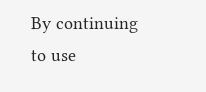By continuing to use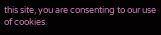this site, you are consenting to our use of cookies.